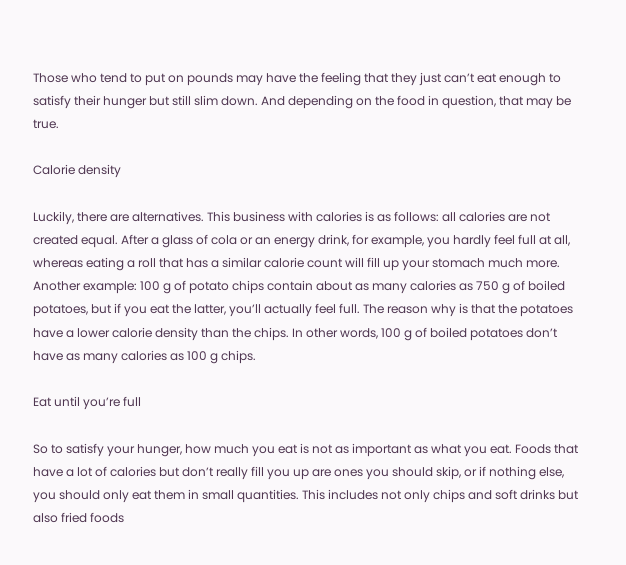Those who tend to put on pounds may have the feeling that they just can’t eat enough to satisfy their hunger but still slim down. And depending on the food in question, that may be true.

Calorie density

Luckily, there are alternatives. This business with calories is as follows: all calories are not created equal. After a glass of cola or an energy drink, for example, you hardly feel full at all,  whereas eating a roll that has a similar calorie count will fill up your stomach much more. Another example: 100 g of potato chips contain about as many calories as 750 g of boiled potatoes, but if you eat the latter, you’ll actually feel full. The reason why is that the potatoes have a lower calorie density than the chips. In other words, 100 g of boiled potatoes don’t have as many calories as 100 g chips.

Eat until you’re full

So to satisfy your hunger, how much you eat is not as important as what you eat. Foods that have a lot of calories but don’t really fill you up are ones you should skip, or if nothing else, you should only eat them in small quantities. This includes not only chips and soft drinks but also fried foods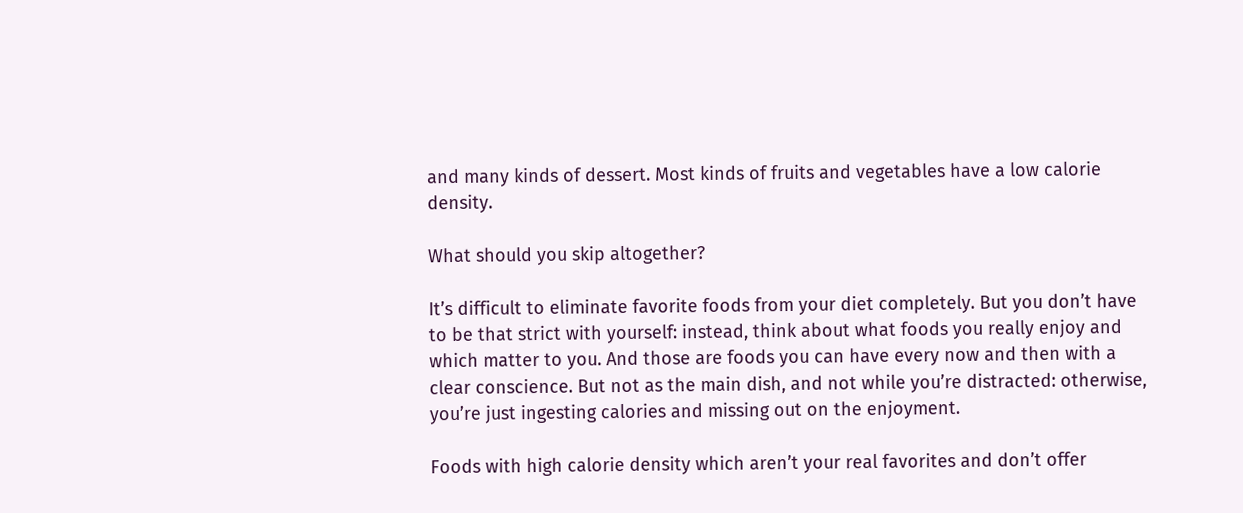and many kinds of dessert. Most kinds of fruits and vegetables have a low calorie density.

What should you skip altogether?

It’s difficult to eliminate favorite foods from your diet completely. But you don’t have to be that strict with yourself: instead, think about what foods you really enjoy and which matter to you. And those are foods you can have every now and then with a clear conscience. But not as the main dish, and not while you’re distracted: otherwise, you’re just ingesting calories and missing out on the enjoyment.

Foods with high calorie density which aren’t your real favorites and don’t offer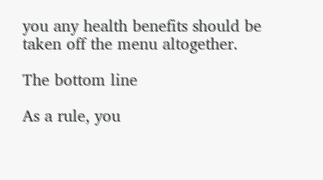you any health benefits should be taken off the menu altogether.

The bottom line

As a rule, you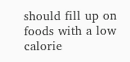should fill up on foods with a low calorie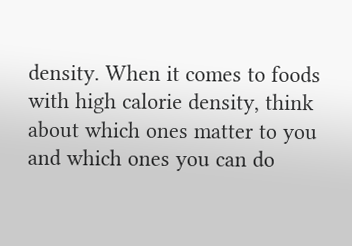density. When it comes to foods with high calorie density, think about which ones matter to you and which ones you can do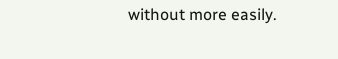without more easily.